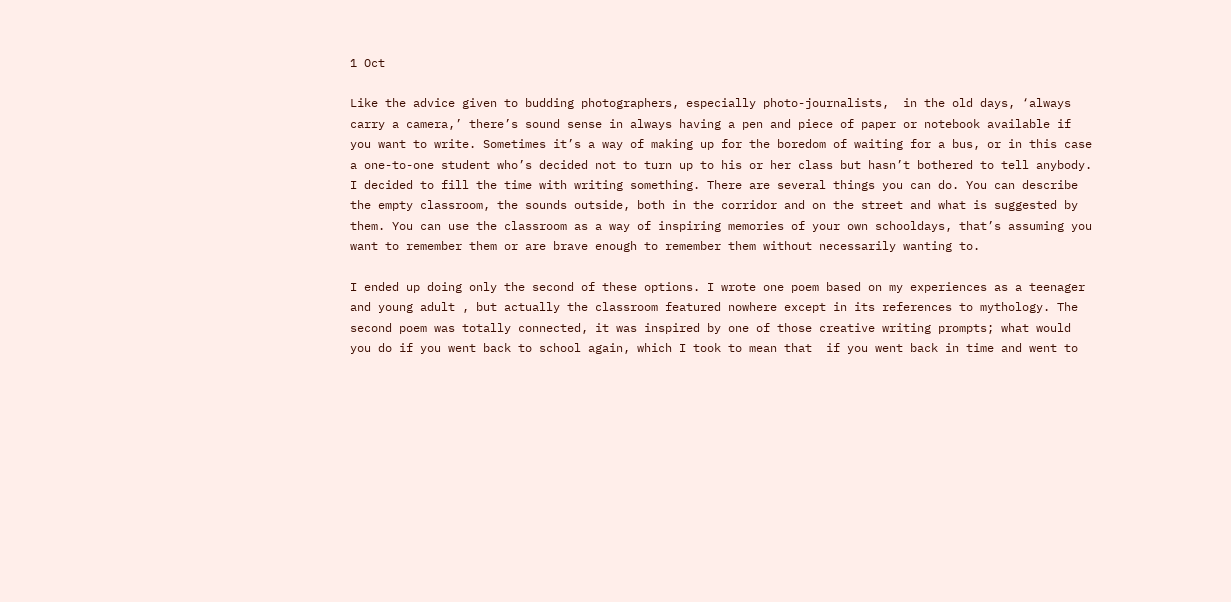1 Oct

Like the advice given to budding photographers, especially photo-journalists,  in the old days, ‘always carry a camera,’ there’s sound sense in always having a pen and piece of paper or notebook available if you want to write. Sometimes it’s a way of making up for the boredom of waiting for a bus, or in this case a one-to-one student who’s decided not to turn up to his or her class but hasn’t bothered to tell anybody.  I decided to fill the time with writing something. There are several things you can do. You can describe the empty classroom, the sounds outside, both in the corridor and on the street and what is suggested by them. You can use the classroom as a way of inspiring memories of your own schooldays, that’s assuming you want to remember them or are brave enough to remember them without necessarily wanting to.

I ended up doing only the second of these options. I wrote one poem based on my experiences as a teenager and young adult , but actually the classroom featured nowhere except in its references to mythology. The second poem was totally connected, it was inspired by one of those creative writing prompts; what would you do if you went back to school again, which I took to mean that  if you went back in time and went to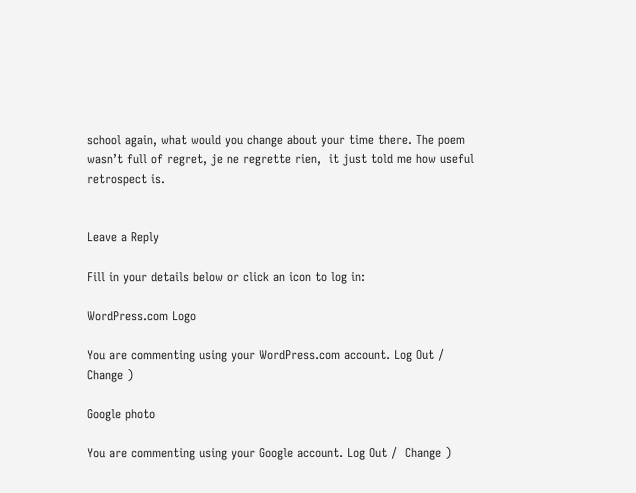school again, what would you change about your time there. The poem wasn’t full of regret, je ne regrette rien,  it just told me how useful retrospect is.


Leave a Reply

Fill in your details below or click an icon to log in:

WordPress.com Logo

You are commenting using your WordPress.com account. Log Out /  Change )

Google photo

You are commenting using your Google account. Log Out /  Change )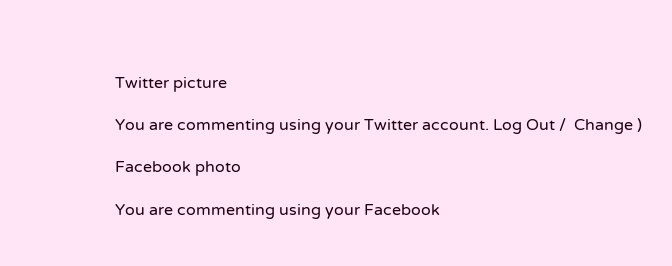Twitter picture

You are commenting using your Twitter account. Log Out /  Change )

Facebook photo

You are commenting using your Facebook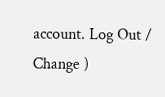account. Log Out /  Change )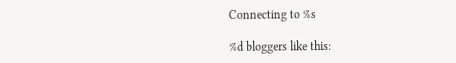Connecting to %s

%d bloggers like this: